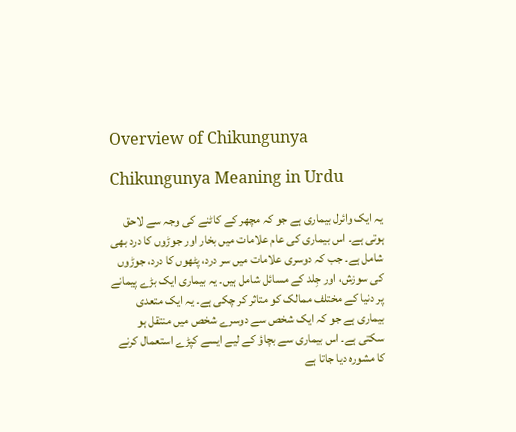Overview of Chikungunya

Chikungunya Meaning in Urdu

یہ ایک وائرل بیماری ہے جو کہ مچھر کے کاٹنے کی وجہ سے لاحق ہوتی ہے۔ اس بیماری کی عام علامات میں بخار اور جوڑوں کا درد بھی شامل ہے۔ جب کہ دوسری علامات میں سر درد، پٹھوں کا درد، جوڑوں کی سوزش، اور جِلد کے مسائل شامل ہیں۔ یہ بیماری ایک بڑے پیمانے پر دنیا کے مختلف ممالک کو متاثر کر چکی ہے۔ یہ ایک متعدی بیماری ہے جو کہ ایک شخص سے دوسرے شخص میں منتقل ہو سکتی ہے۔ اس بیماری سے بچاؤ کے لیے ایسے کپڑے استعمال کرنے کا مشورہ دیا جاتا ہے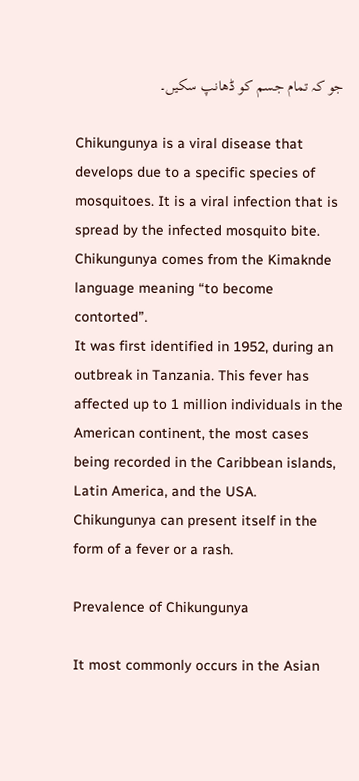جو کہ تمام جسم کو ڈھانپ سکیں۔

Chikungunya is a viral disease that develops due to a specific species of mosquitoes. It is a viral infection that is spread by the infected mosquito bite. Chikungunya comes from the Kimaknde language meaning “to become contorted”.
It was first identified in 1952, during an outbreak in Tanzania. This fever has affected up to 1 million individuals in the American continent, the most cases being recorded in the Caribbean islands, Latin America, and the USA.
Chikungunya can present itself in the form of a fever or a rash.

Prevalence of Chikungunya

It most commonly occurs in the Asian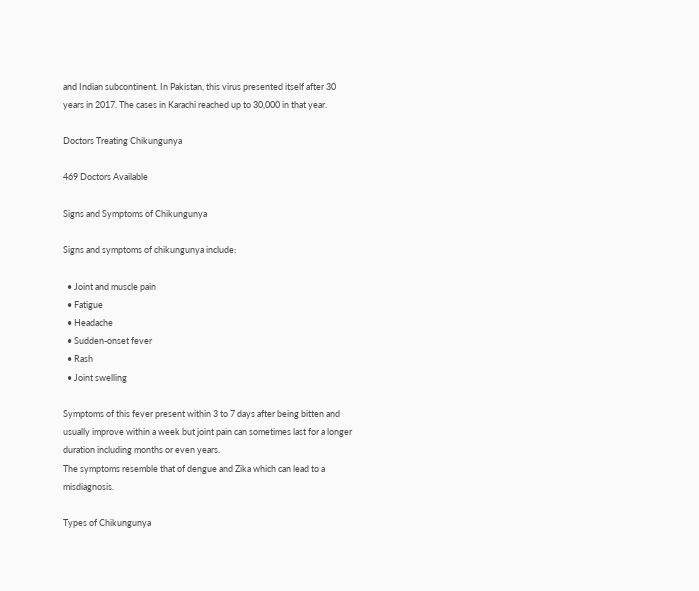and Indian subcontinent. In Pakistan, this virus presented itself after 30 years in 2017. The cases in Karachi reached up to 30,000 in that year.

Doctors Treating Chikungunya

469 Doctors Available

Signs and Symptoms of Chikungunya

Signs and symptoms of chikungunya include:

  • Joint and muscle pain
  • Fatigue
  • Headache
  • Sudden-onset fever
  • Rash
  • Joint swelling

Symptoms of this fever present within 3 to 7 days after being bitten and usually improve within a week but joint pain can sometimes last for a longer duration including months or even years.
The symptoms resemble that of dengue and Zika which can lead to a misdiagnosis.

Types of Chikungunya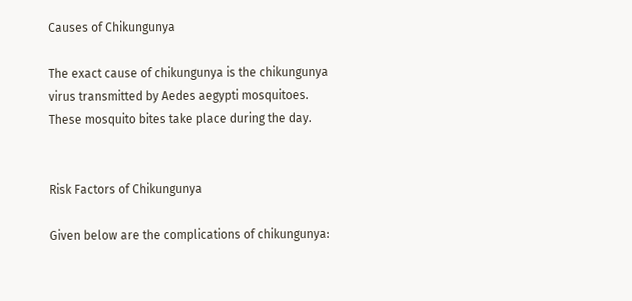Causes of Chikungunya

The exact cause of chikungunya is the chikungunya virus transmitted by Aedes aegypti mosquitoes. These mosquito bites take place during the day.


Risk Factors of Chikungunya

Given below are the complications of chikungunya: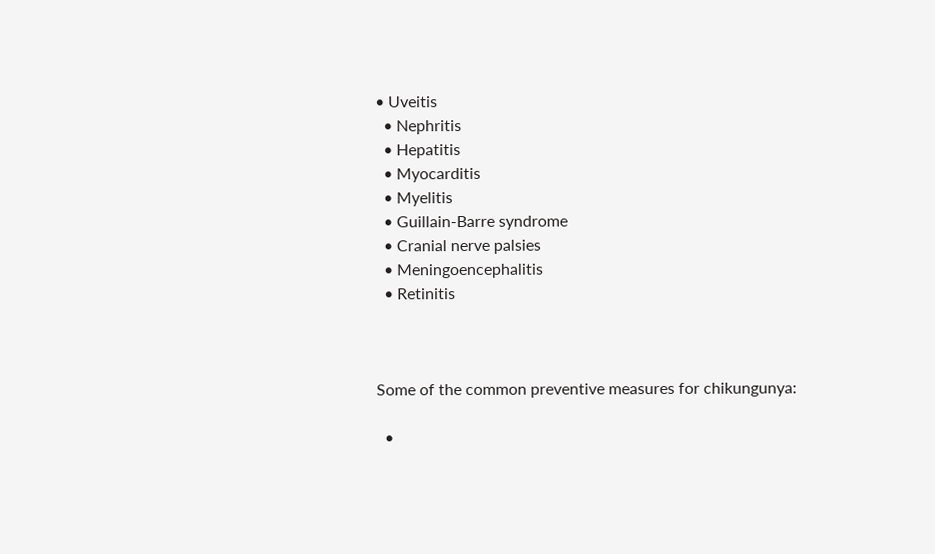• Uveitis
  • Nephritis
  • Hepatitis
  • Myocarditis
  • Myelitis
  • Guillain-Barre syndrome
  • Cranial nerve palsies
  • Meningoencephalitis
  • Retinitis



Some of the common preventive measures for chikungunya:

  •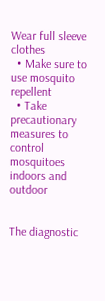Wear full sleeve clothes
  • Make sure to use mosquito repellent
  • Take precautionary measures to control mosquitoes indoors and outdoor


The diagnostic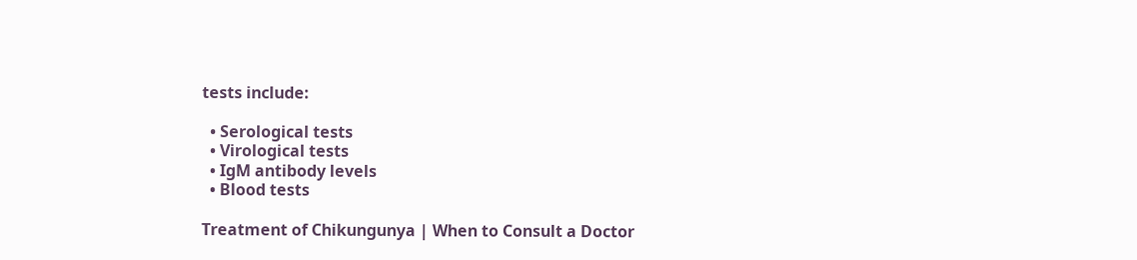tests include:

  • Serological tests
  • Virological tests
  • IgM antibody levels
  • Blood tests

Treatment of Chikungunya | When to Consult a Doctor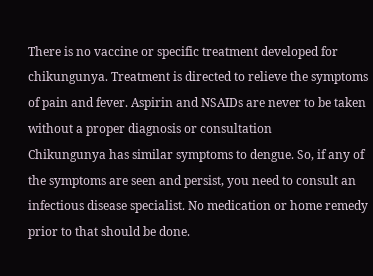There is no vaccine or specific treatment developed for chikungunya. Treatment is directed to relieve the symptoms of pain and fever. Aspirin and NSAIDs are never to be taken without a proper diagnosis or consultation
Chikungunya has similar symptoms to dengue. So, if any of the symptoms are seen and persist, you need to consult an infectious disease specialist. No medication or home remedy prior to that should be done.